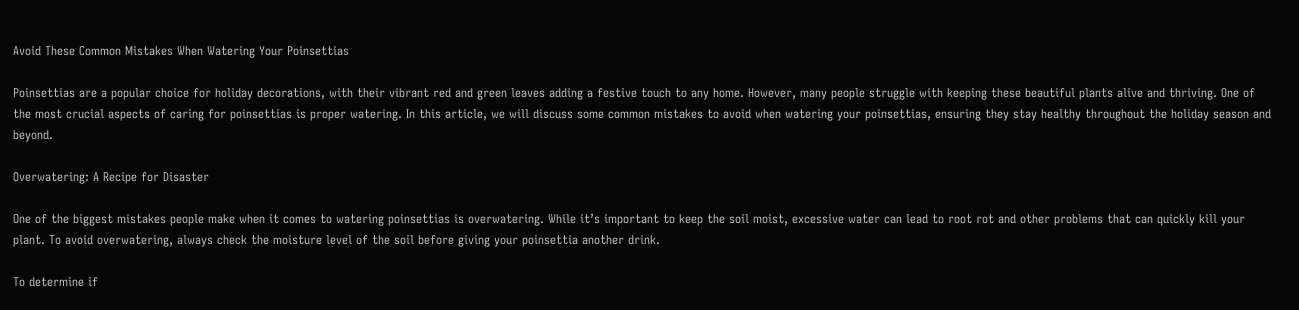Avoid These Common Mistakes When Watering Your Poinsettias

Poinsettias are a popular choice for holiday decorations, with their vibrant red and green leaves adding a festive touch to any home. However, many people struggle with keeping these beautiful plants alive and thriving. One of the most crucial aspects of caring for poinsettias is proper watering. In this article, we will discuss some common mistakes to avoid when watering your poinsettias, ensuring they stay healthy throughout the holiday season and beyond.

Overwatering: A Recipe for Disaster

One of the biggest mistakes people make when it comes to watering poinsettias is overwatering. While it’s important to keep the soil moist, excessive water can lead to root rot and other problems that can quickly kill your plant. To avoid overwatering, always check the moisture level of the soil before giving your poinsettia another drink.

To determine if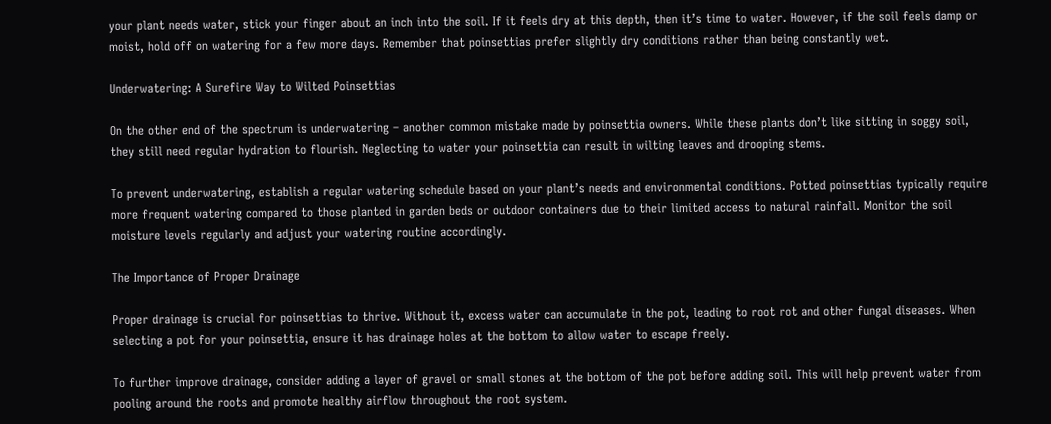your plant needs water, stick your finger about an inch into the soil. If it feels dry at this depth, then it’s time to water. However, if the soil feels damp or moist, hold off on watering for a few more days. Remember that poinsettias prefer slightly dry conditions rather than being constantly wet.

Underwatering: A Surefire Way to Wilted Poinsettias

On the other end of the spectrum is underwatering – another common mistake made by poinsettia owners. While these plants don’t like sitting in soggy soil, they still need regular hydration to flourish. Neglecting to water your poinsettia can result in wilting leaves and drooping stems.

To prevent underwatering, establish a regular watering schedule based on your plant’s needs and environmental conditions. Potted poinsettias typically require more frequent watering compared to those planted in garden beds or outdoor containers due to their limited access to natural rainfall. Monitor the soil moisture levels regularly and adjust your watering routine accordingly.

The Importance of Proper Drainage

Proper drainage is crucial for poinsettias to thrive. Without it, excess water can accumulate in the pot, leading to root rot and other fungal diseases. When selecting a pot for your poinsettia, ensure it has drainage holes at the bottom to allow water to escape freely.

To further improve drainage, consider adding a layer of gravel or small stones at the bottom of the pot before adding soil. This will help prevent water from pooling around the roots and promote healthy airflow throughout the root system.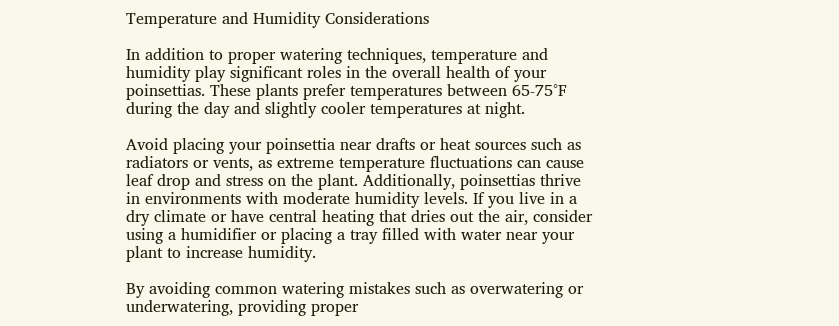Temperature and Humidity Considerations

In addition to proper watering techniques, temperature and humidity play significant roles in the overall health of your poinsettias. These plants prefer temperatures between 65-75°F during the day and slightly cooler temperatures at night.

Avoid placing your poinsettia near drafts or heat sources such as radiators or vents, as extreme temperature fluctuations can cause leaf drop and stress on the plant. Additionally, poinsettias thrive in environments with moderate humidity levels. If you live in a dry climate or have central heating that dries out the air, consider using a humidifier or placing a tray filled with water near your plant to increase humidity.

By avoiding common watering mistakes such as overwatering or underwatering, providing proper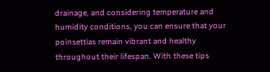drainage, and considering temperature and humidity conditions, you can ensure that your poinsettias remain vibrant and healthy throughout their lifespan. With these tips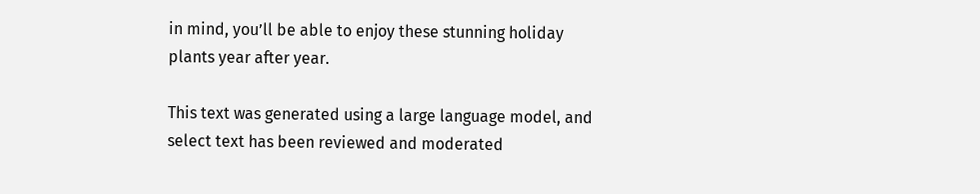in mind, you’ll be able to enjoy these stunning holiday plants year after year.

This text was generated using a large language model, and select text has been reviewed and moderated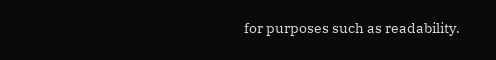for purposes such as readability.